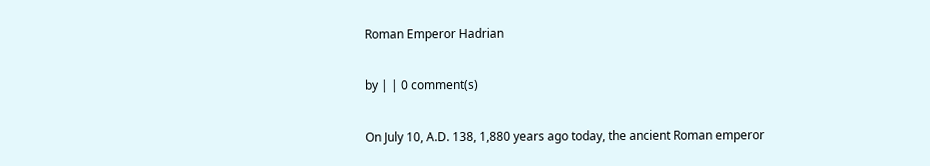Roman Emperor Hadrian

by | | 0 comment(s)

On July 10, A.D. 138, 1,880 years ago today, the ancient Roman emperor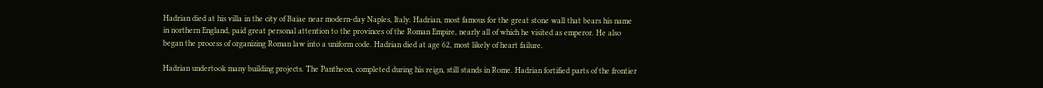Hadrian died at his villa in the city of Baiae near modern-day Naples, Italy. Hadrian, most famous for the great stone wall that bears his name in northern England, paid great personal attention to the provinces of the Roman Empire, nearly all of which he visited as emperor. He also began the process of organizing Roman law into a uniform code. Hadrian died at age 62, most likely of heart failure.

Hadrian undertook many building projects. The Pantheon, completed during his reign, still stands in Rome. Hadrian fortified parts of the frontier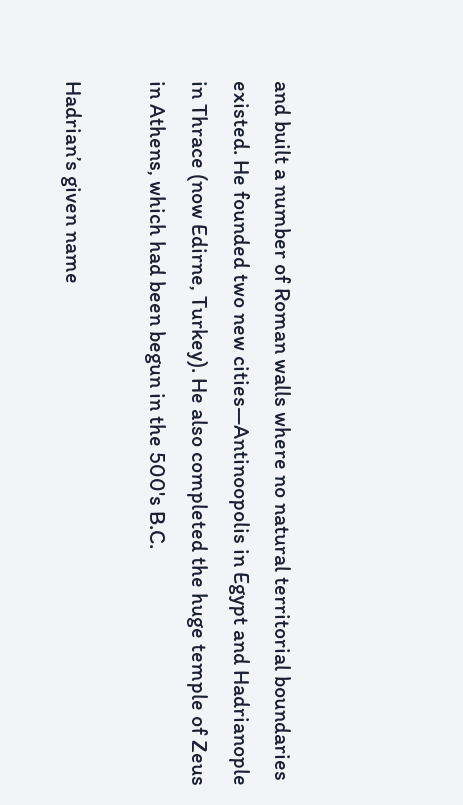and built a number of Roman walls where no natural territorial boundaries existed. He founded two new cities—Antinoopolis in Egypt and Hadrianople in Thrace (now Edirne, Turkey). He also completed the huge temple of Zeus in Athens, which had been begun in the 500's B.C.

Hadrian’s given name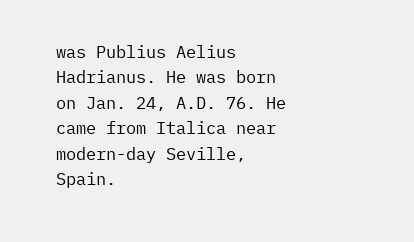was Publius Aelius Hadrianus. He was born on Jan. 24, A.D. 76. He came from Italica near modern-day Seville, Spain.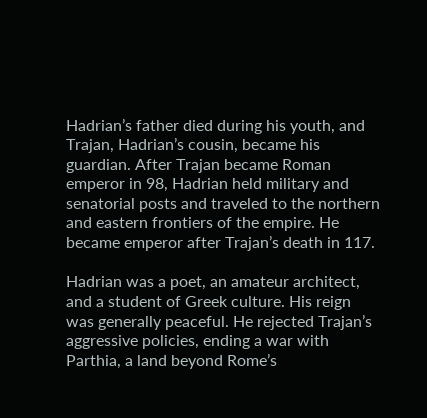Hadrian’s father died during his youth, and Trajan, Hadrian’s cousin, became his guardian. After Trajan became Roman emperor in 98, Hadrian held military and senatorial posts and traveled to the northern and eastern frontiers of the empire. He became emperor after Trajan’s death in 117.

Hadrian was a poet, an amateur architect, and a student of Greek culture. His reign was generally peaceful. He rejected Trajan’s aggressive policies, ending a war with Parthia, a land beyond Rome’s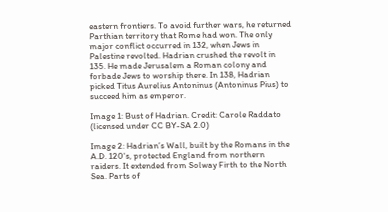eastern frontiers. To avoid further wars, he returned Parthian territory that Rome had won. The only major conflict occurred in 132, when Jews in Palestine revolted. Hadrian crushed the revolt in 135. He made Jerusalem a Roman colony and forbade Jews to worship there. In 138, Hadrian picked Titus Aurelius Antoninus (Antoninus Pius) to succeed him as emperor.

Image 1: Bust of Hadrian. Credit: Carole Raddato (licensed under CC BY-SA 2.0)

Image 2: Hadrian’s Wall, built by the Romans in the A.D. 120's, protected England from northern raiders. It extended from Solway Firth to the North Sea. Parts of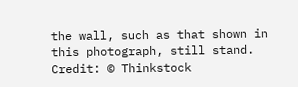the wall, such as that shown in this photograph, still stand. Credit: © Thinkstock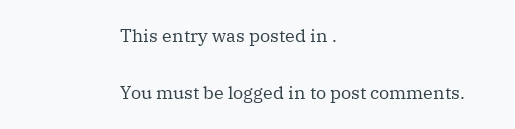This entry was posted in .

You must be logged in to post comments.